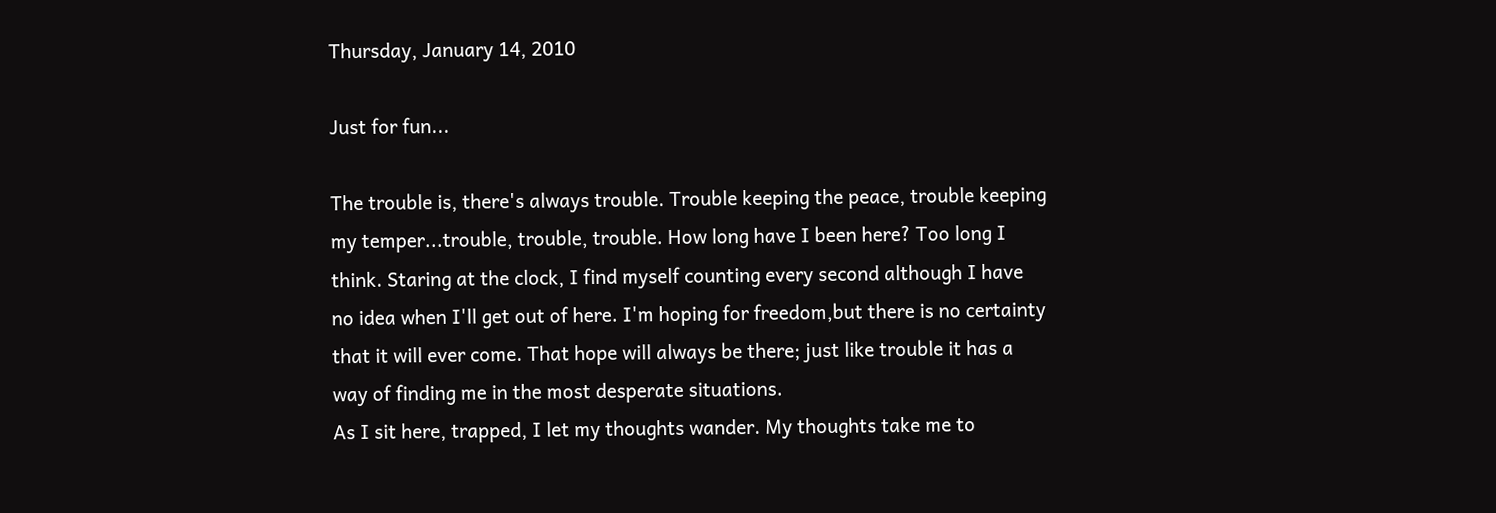Thursday, January 14, 2010

Just for fun...

The trouble is, there's always trouble. Trouble keeping the peace, trouble keeping my temper...trouble, trouble, trouble. How long have I been here? Too long I think. Staring at the clock, I find myself counting every second although I have no idea when I'll get out of here. I'm hoping for freedom,but there is no certainty that it will ever come. That hope will always be there; just like trouble it has a way of finding me in the most desperate situations.
As I sit here, trapped, I let my thoughts wander. My thoughts take me to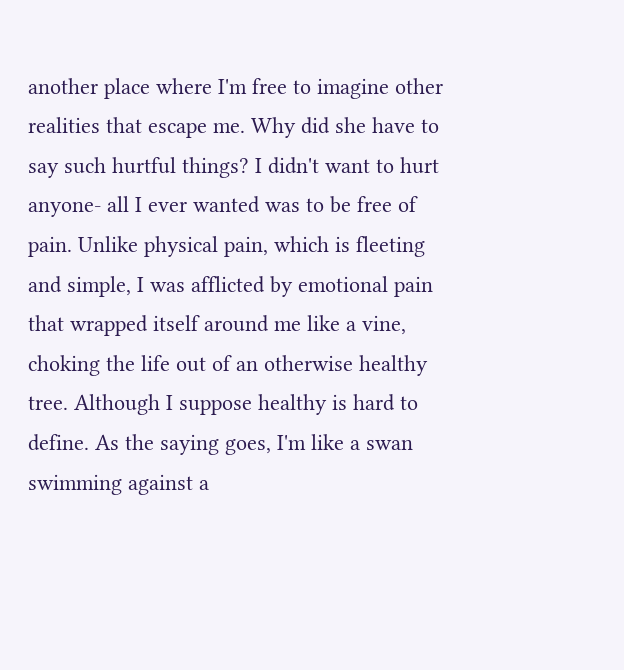another place where I'm free to imagine other realities that escape me. Why did she have to say such hurtful things? I didn't want to hurt anyone- all I ever wanted was to be free of pain. Unlike physical pain, which is fleeting and simple, I was afflicted by emotional pain that wrapped itself around me like a vine, choking the life out of an otherwise healthy tree. Although I suppose healthy is hard to define. As the saying goes, I'm like a swan swimming against a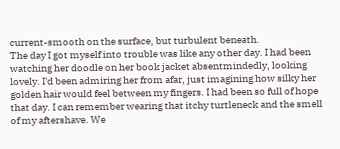current-smooth on the surface, but turbulent beneath.
The day I got myself into trouble was like any other day. I had been watching her doodle on her book jacket absentmindedly, looking lovely. I'd been admiring her from afar, just imagining how silky her golden hair would feel between my fingers. I had been so full of hope that day. I can remember wearing that itchy turtleneck and the smell of my aftershave. We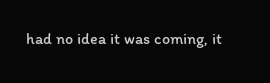had no idea it was coming, it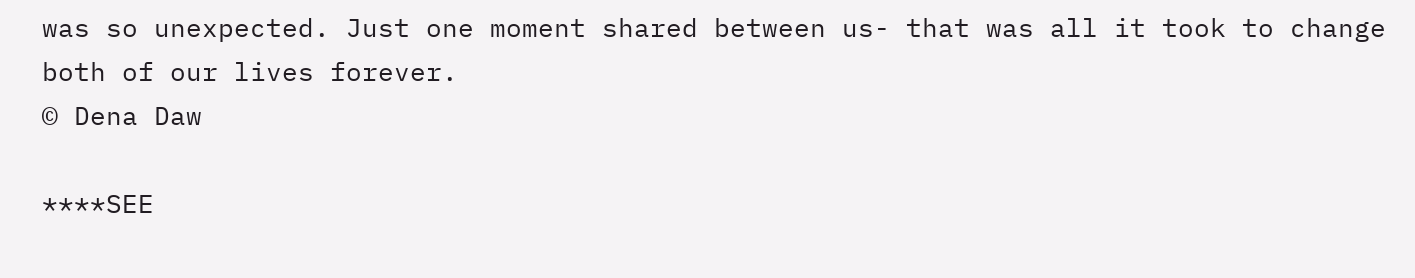was so unexpected. Just one moment shared between us- that was all it took to change both of our lives forever.
© Dena Daw

****SEE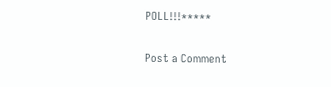POLL!!!*****


Post a Comment